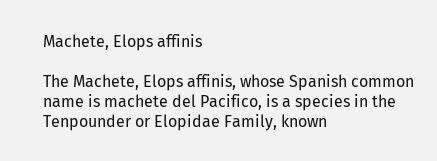Machete, Elops affinis

The Machete, Elops affinis, whose Spanish common name is machete del Pacifico, is a species in the Tenpounder or Elopidae Family, known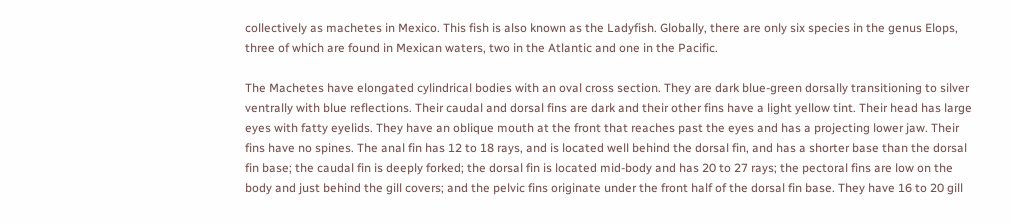collectively as machetes in Mexico. This fish is also known as the Ladyfish. Globally, there are only six species in the genus Elops, three of which are found in Mexican waters, two in the Atlantic and one in the Pacific.

The Machetes have elongated cylindrical bodies with an oval cross section. They are dark blue-green dorsally transitioning to silver ventrally with blue reflections. Their caudal and dorsal fins are dark and their other fins have a light yellow tint. Their head has large eyes with fatty eyelids. They have an oblique mouth at the front that reaches past the eyes and has a projecting lower jaw. Their fins have no spines. The anal fin has 12 to 18 rays, and is located well behind the dorsal fin, and has a shorter base than the dorsal fin base; the caudal fin is deeply forked; the dorsal fin is located mid-body and has 20 to 27 rays; the pectoral fins are low on the body and just behind the gill covers; and the pelvic fins originate under the front half of the dorsal fin base. They have 16 to 20 gill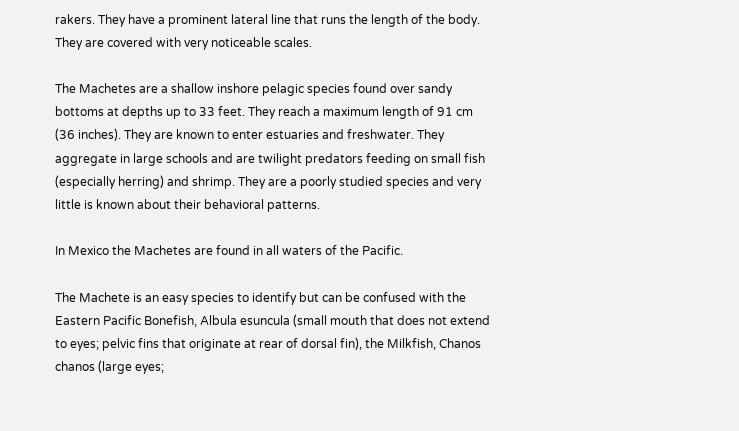rakers. They have a prominent lateral line that runs the length of the body. They are covered with very noticeable scales.

The Machetes are a shallow inshore pelagic species found over sandy bottoms at depths up to 33 feet. They reach a maximum length of 91 cm (36 inches). They are known to enter estuaries and freshwater. They aggregate in large schools and are twilight predators feeding on small fish (especially herring) and shrimp. They are a poorly studied species and very little is known about their behavioral patterns.

In Mexico the Machetes are found in all waters of the Pacific.

The Machete is an easy species to identify but can be confused with the Eastern Pacific Bonefish, Albula esuncula (small mouth that does not extend to eyes; pelvic fins that originate at rear of dorsal fin), the Milkfish, Chanos chanos (large eyes;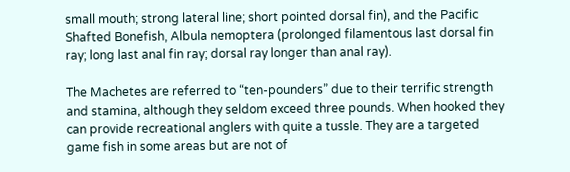small mouth; strong lateral line; short pointed dorsal fin), and the Pacific Shafted Bonefish, Albula nemoptera (prolonged filamentous last dorsal fin ray; long last anal fin ray; dorsal ray longer than anal ray).

The Machetes are referred to “ten-pounders” due to their terrific strength and stamina, although they seldom exceed three pounds. When hooked they can provide recreational anglers with quite a tussle. They are a targeted game fish in some areas but are not of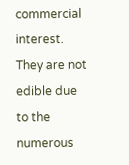commercial interest. They are not edible due to the numerous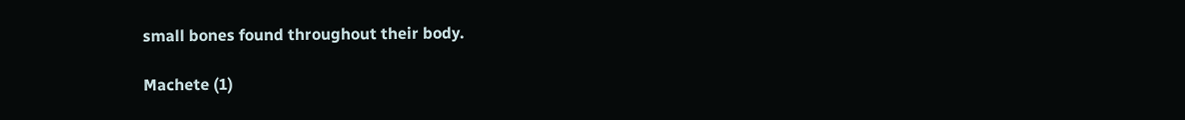small bones found throughout their body.

Machete (1)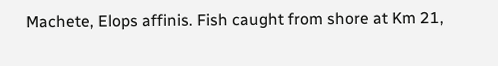Machete, Elops affinis. Fish caught from shore at Km 21,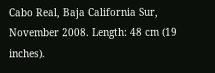Cabo Real, Baja California Sur, November 2008. Length: 48 cm (19 inches).